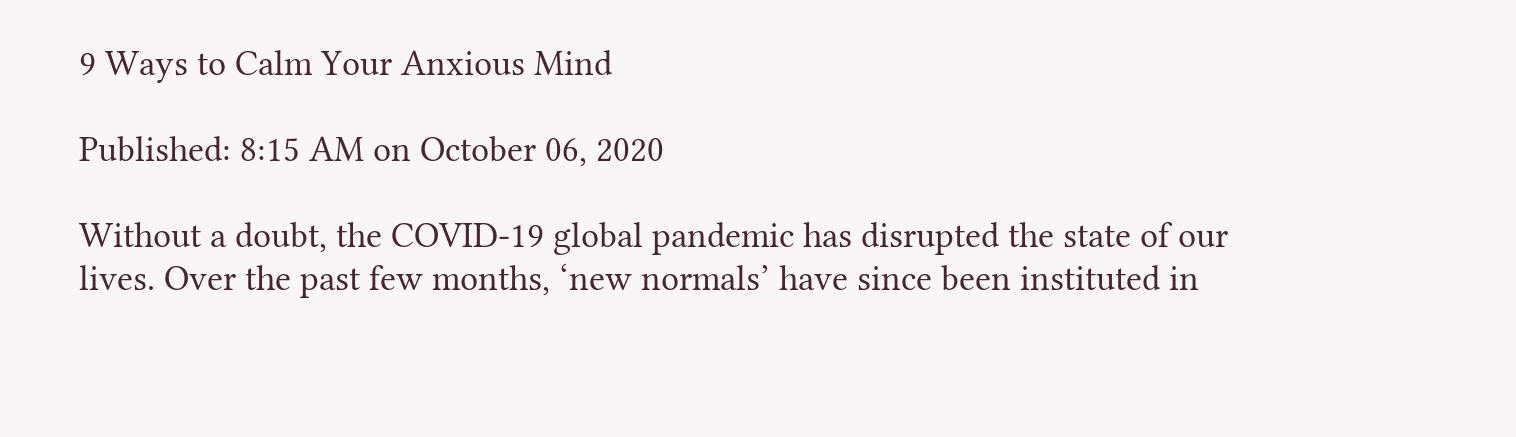9 Ways to Calm Your Anxious Mind

Published: 8:15 AM on October 06, 2020

Without a doubt, the COVID-19 global pandemic has disrupted the state of our lives. Over the past few months, ‘new normals’ have since been instituted in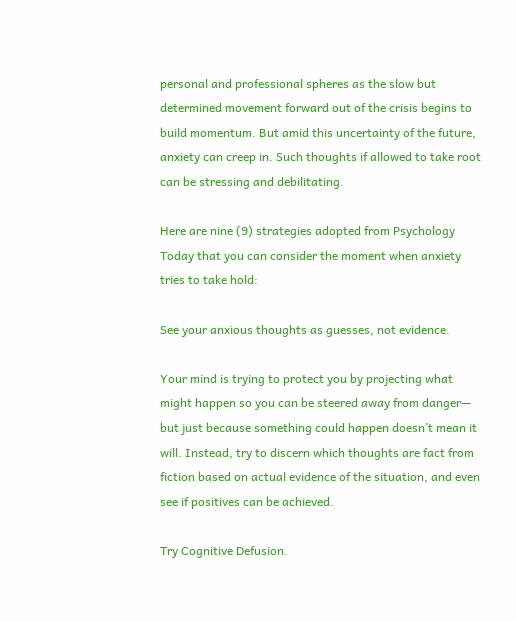personal and professional spheres as the slow but determined movement forward out of the crisis begins to build momentum. But amid this uncertainty of the future, anxiety can creep in. Such thoughts if allowed to take root can be stressing and debilitating.

Here are nine (9) strategies adopted from Psychology Today that you can consider the moment when anxiety tries to take hold:

See your anxious thoughts as guesses, not evidence.

Your mind is trying to protect you by projecting what might happen so you can be steered away from danger— but just because something could happen doesn’t mean it will. Instead, try to discern which thoughts are fact from fiction based on actual evidence of the situation, and even see if positives can be achieved.

Try Cognitive Defusion.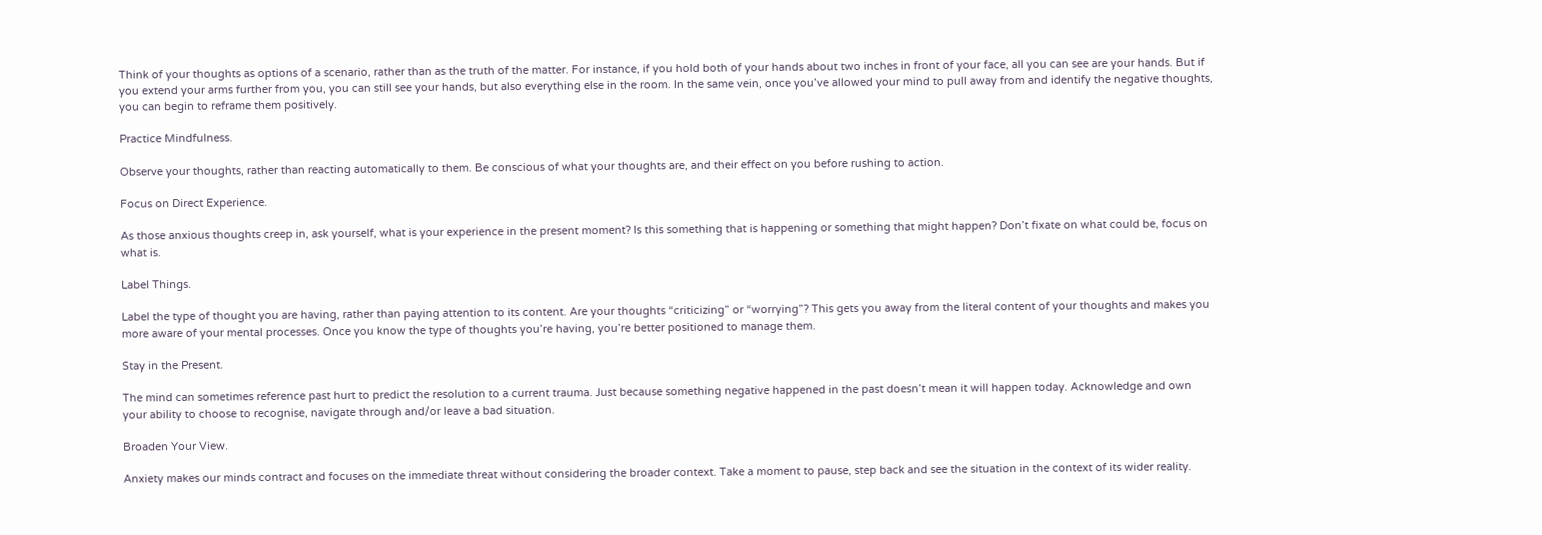Think of your thoughts as options of a scenario, rather than as the truth of the matter. For instance, if you hold both of your hands about two inches in front of your face, all you can see are your hands. But if you extend your arms further from you, you can still see your hands, but also everything else in the room. In the same vein, once you’ve allowed your mind to pull away from and identify the negative thoughts, you can begin to reframe them positively.

Practice Mindfulness.

Observe your thoughts, rather than reacting automatically to them. Be conscious of what your thoughts are, and their effect on you before rushing to action.

Focus on Direct Experience.

As those anxious thoughts creep in, ask yourself, what is your experience in the present moment? Is this something that is happening or something that might happen? Don’t fixate on what could be, focus on what is.

Label Things.

Label the type of thought you are having, rather than paying attention to its content. Are your thoughts “criticizing” or “worrying”? This gets you away from the literal content of your thoughts and makes you more aware of your mental processes. Once you know the type of thoughts you’re having, you’re better positioned to manage them.

Stay in the Present.

The mind can sometimes reference past hurt to predict the resolution to a current trauma. Just because something negative happened in the past doesn’t mean it will happen today. Acknowledge and own your ability to choose to recognise, navigate through and/or leave a bad situation.

Broaden Your View.

Anxiety makes our minds contract and focuses on the immediate threat without considering the broader context. Take a moment to pause, step back and see the situation in the context of its wider reality.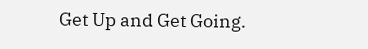Get Up and Get Going.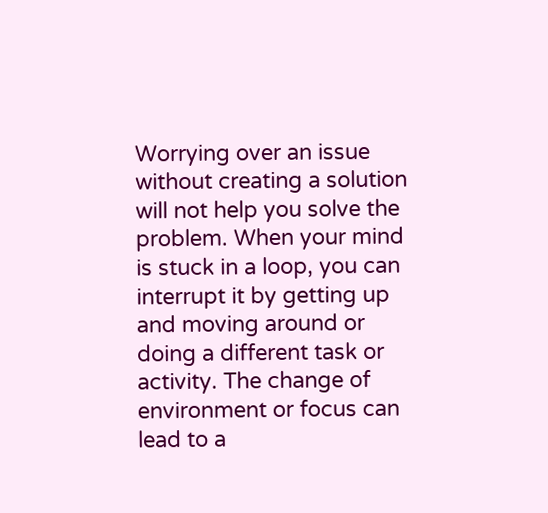Worrying over an issue without creating a solution will not help you solve the problem. When your mind is stuck in a loop, you can interrupt it by getting up and moving around or doing a different task or activity. The change of environment or focus can lead to a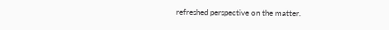refreshed perspective on the matter.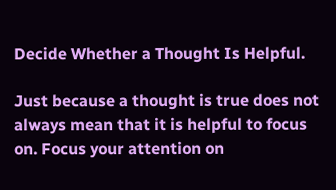Decide Whether a Thought Is Helpful.

Just because a thought is true does not always mean that it is helpful to focus on. Focus your attention on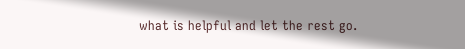what is helpful and let the rest go.